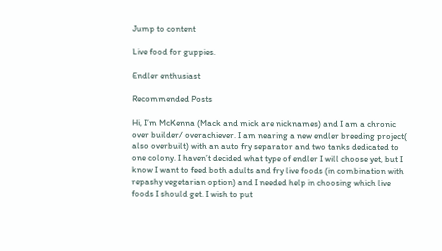Jump to content

Live food for guppies.

Endler enthusiast

Recommended Posts

Hi, I’m McKenna (Mack and mick are nicknames) and I am a chronic over builder/ overachiever. I am nearing a new endler breeding project( also overbuilt) with an auto fry separator and two tanks dedicated to one colony. I haven’t decided what type of endler I will choose yet, but I know I want to feed both adults and fry live foods (in combination with repashy vegetarian option) and I needed help in choosing which live foods I should get. I wish to put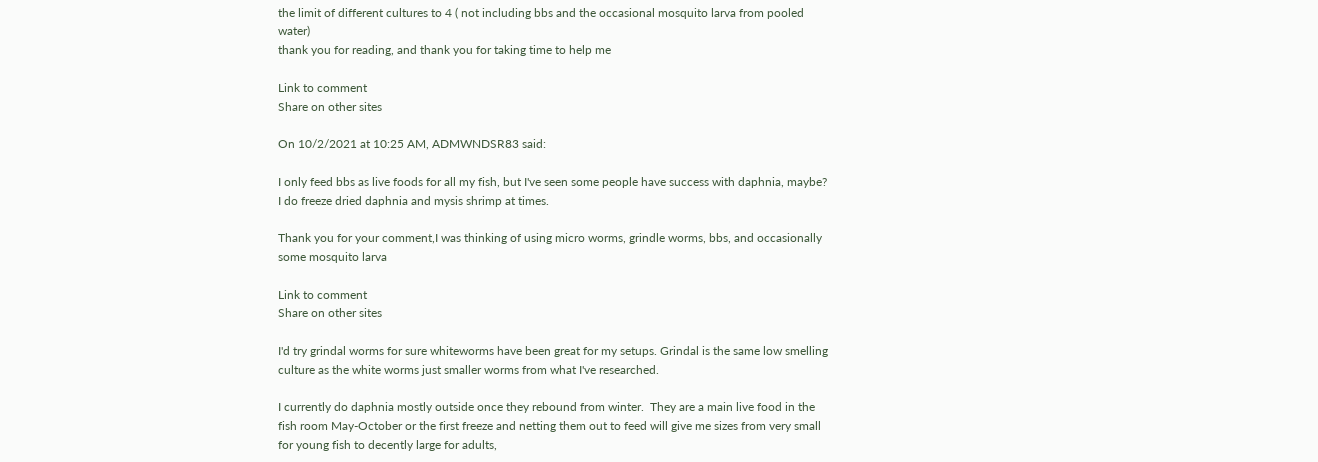the limit of different cultures to 4 ( not including bbs and the occasional mosquito larva from pooled water)
thank you for reading, and thank you for taking time to help me

Link to comment
Share on other sites

On 10/2/2021 at 10:25 AM, ADMWNDSR83 said:

I only feed bbs as live foods for all my fish, but I've seen some people have success with daphnia, maybe?  I do freeze dried daphnia and mysis shrimp at times.

Thank you for your comment,I was thinking of using micro worms, grindle worms, bbs, and occasionally some mosquito larva

Link to comment
Share on other sites

I'd try grindal worms for sure whiteworms have been great for my setups. Grindal is the same low smelling culture as the white worms just smaller worms from what I've researched.

I currently do daphnia mostly outside once they rebound from winter.  They are a main live food in the fish room May-October or the first freeze and netting them out to feed will give me sizes from very small for young fish to decently large for adults,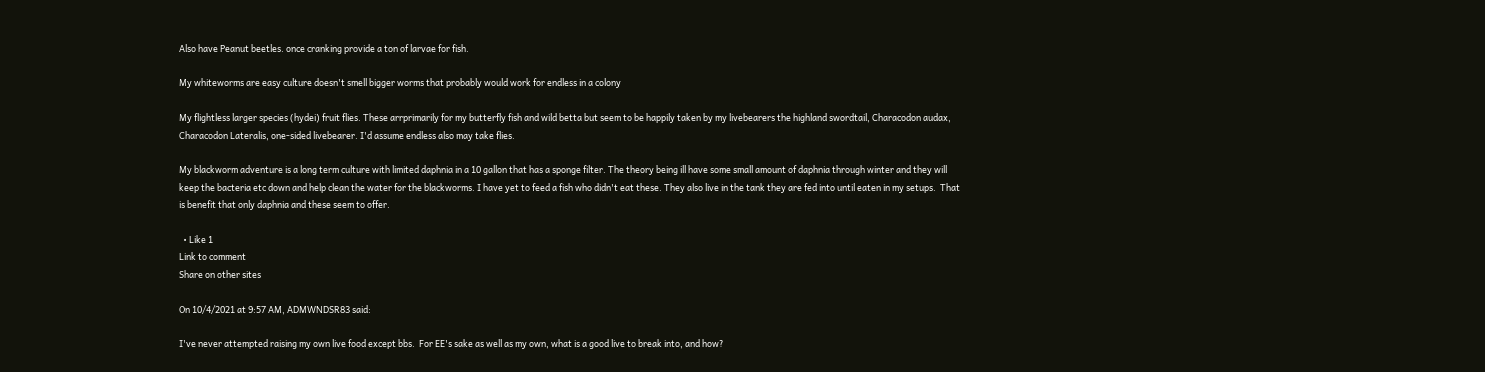Also have Peanut beetles. once cranking provide a ton of larvae for fish.

My whiteworms are easy culture doesn't smell bigger worms that probably would work for endless in a colony

My flightless larger species (hydei) fruit flies. These arrprimarily for my butterfly fish and wild betta but seem to be happily taken by my livebearers the highland swordtail, Characodon audax, Characodon Lateralis, one-sided livebearer. I'd assume endless also may take flies.

My blackworm adventure is a long term culture with limited daphnia in a 10 gallon that has a sponge filter. The theory being ill have some small amount of daphnia through winter and they will keep the bacteria etc down and help clean the water for the blackworms. I have yet to feed a fish who didn't eat these. They also live in the tank they are fed into until eaten in my setups.  That is benefit that only daphnia and these seem to offer.

  • Like 1
Link to comment
Share on other sites

On 10/4/2021 at 9:57 AM, ADMWNDSR83 said:

I've never attempted raising my own live food except bbs.  For EE's sake as well as my own, what is a good live to break into, and how?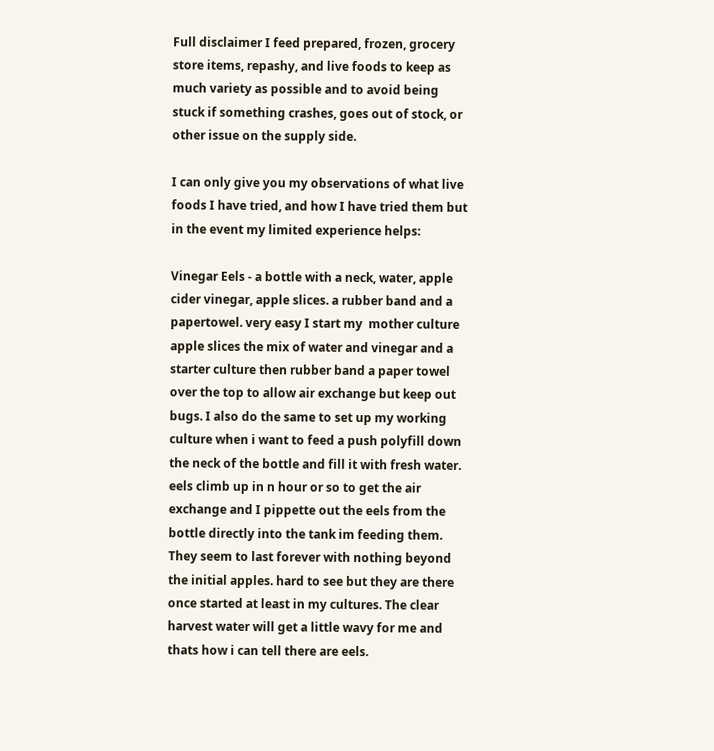Full disclaimer I feed prepared, frozen, grocery store items, repashy, and live foods to keep as much variety as possible and to avoid being stuck if something crashes, goes out of stock, or other issue on the supply side.

I can only give you my observations of what live foods I have tried, and how I have tried them but in the event my limited experience helps:

Vinegar Eels - a bottle with a neck, water, apple cider vinegar, apple slices. a rubber band and a papertowel. very easy I start my  mother culture apple slices the mix of water and vinegar and a starter culture then rubber band a paper towel over the top to allow air exchange but keep out bugs. I also do the same to set up my working culture when i want to feed a push polyfill down the neck of the bottle and fill it with fresh water. eels climb up in n hour or so to get the air exchange and I pippette out the eels from the bottle directly into the tank im feeding them. They seem to last forever with nothing beyond the initial apples. hard to see but they are there once started at least in my cultures. The clear harvest water will get a little wavy for me and thats how i can tell there are eels.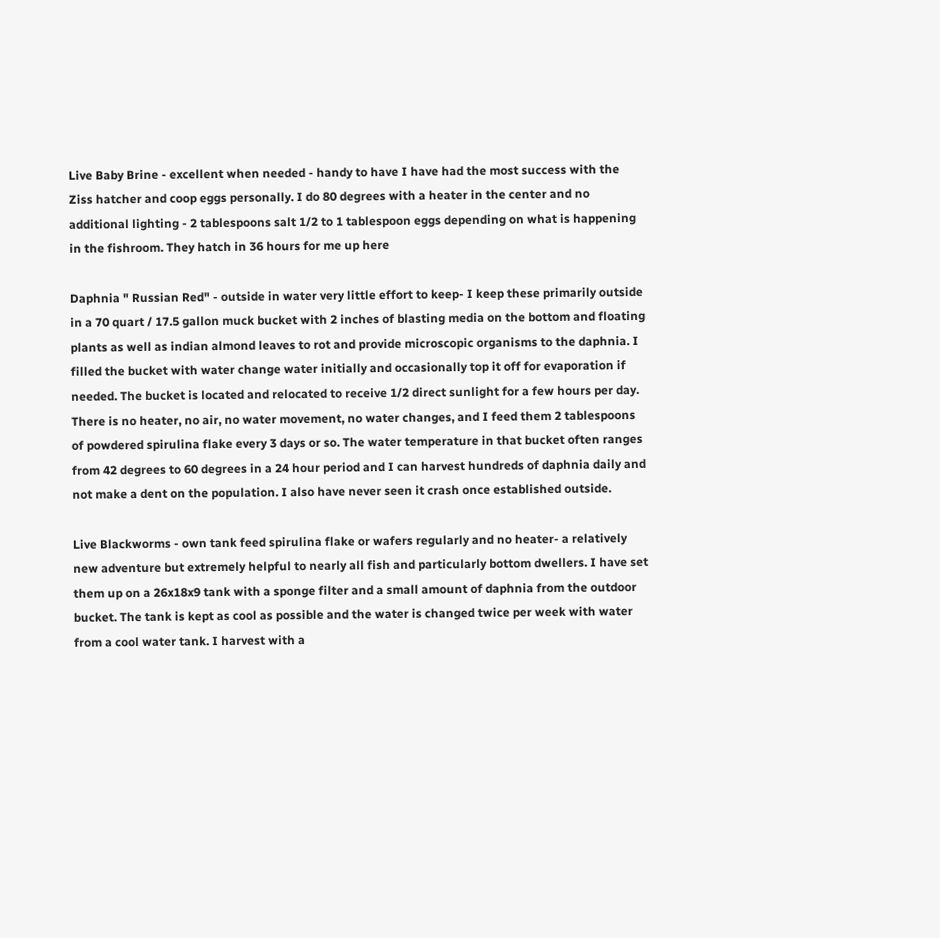Live Baby Brine - excellent when needed - handy to have I have had the most success with the Ziss hatcher and coop eggs personally. I do 80 degrees with a heater in the center and no additional lighting - 2 tablespoons salt 1/2 to 1 tablespoon eggs depending on what is happening in the fishroom. They hatch in 36 hours for me up here

Daphnia " Russian Red" - outside in water very little effort to keep- I keep these primarily outside in a 70 quart / 17.5 gallon muck bucket with 2 inches of blasting media on the bottom and floating plants as well as indian almond leaves to rot and provide microscopic organisms to the daphnia. I filled the bucket with water change water initially and occasionally top it off for evaporation if needed. The bucket is located and relocated to receive 1/2 direct sunlight for a few hours per day. There is no heater, no air, no water movement, no water changes, and I feed them 2 tablespoons of powdered spirulina flake every 3 days or so. The water temperature in that bucket often ranges from 42 degrees to 60 degrees in a 24 hour period and I can harvest hundreds of daphnia daily and not make a dent on the population. I also have never seen it crash once established outside.

Live Blackworms - own tank feed spirulina flake or wafers regularly and no heater- a relatively new adventure but extremely helpful to nearly all fish and particularly bottom dwellers. I have set them up on a 26x18x9 tank with a sponge filter and a small amount of daphnia from the outdoor bucket. The tank is kept as cool as possible and the water is changed twice per week with water from a cool water tank. I harvest with a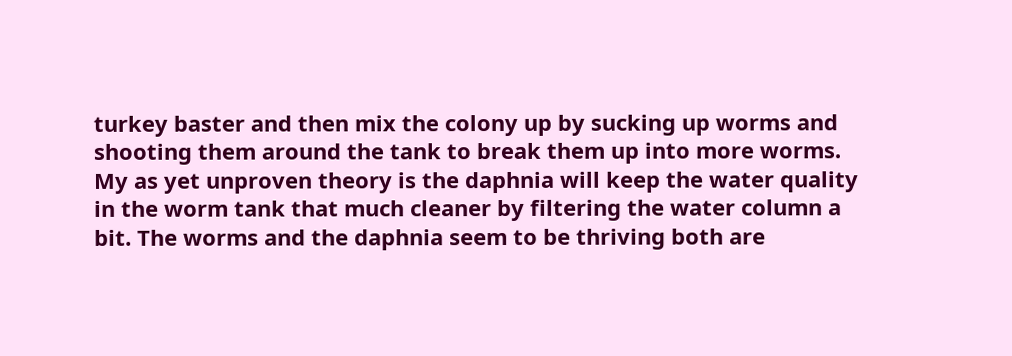turkey baster and then mix the colony up by sucking up worms and shooting them around the tank to break them up into more worms.  My as yet unproven theory is the daphnia will keep the water quality in the worm tank that much cleaner by filtering the water column a bit. The worms and the daphnia seem to be thriving both are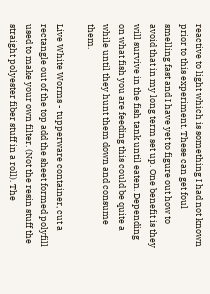reactive to light which is something I had not known prior to this experiment. These can get foul smelling fast and I have yet to figure out how to avoid that in my long term set up. One benefit is they will survive in the fish tank until eaten. Depending on what fish you are feeding this could be quite a while until they hunt them down and consume them.

Live White Worms - tupperware container, cut a rectangle out of the top add the sheet formed polyfill used to make your own filter. (Not the resin stuff the straight polyester fiber stuff in a roll). The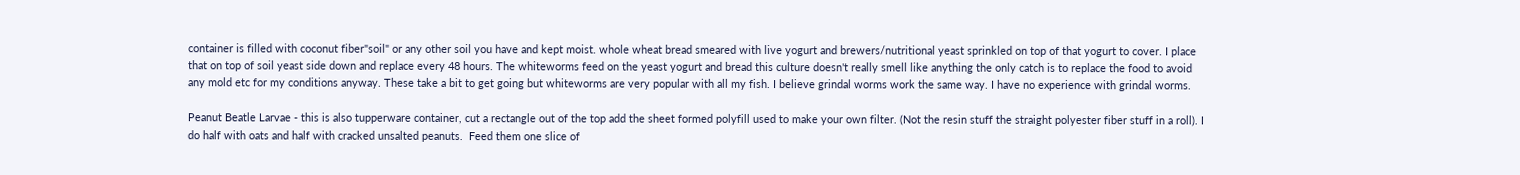container is filled with coconut fiber"soil" or any other soil you have and kept moist. whole wheat bread smeared with live yogurt and brewers/nutritional yeast sprinkled on top of that yogurt to cover. I place that on top of soil yeast side down and replace every 48 hours. The whiteworms feed on the yeast yogurt and bread this culture doesn't really smell like anything the only catch is to replace the food to avoid any mold etc for my conditions anyway. These take a bit to get going but whiteworms are very popular with all my fish. I believe grindal worms work the same way. I have no experience with grindal worms.

Peanut Beatle Larvae - this is also tupperware container, cut a rectangle out of the top add the sheet formed polyfill used to make your own filter. (Not the resin stuff the straight polyester fiber stuff in a roll). I do half with oats and half with cracked unsalted peanuts.  Feed them one slice of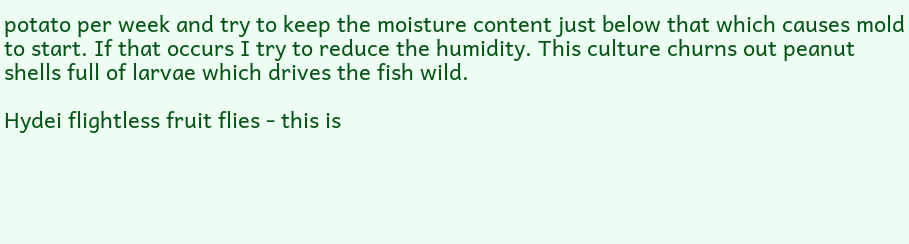potato per week and try to keep the moisture content just below that which causes mold to start. If that occurs I try to reduce the humidity. This culture churns out peanut shells full of larvae which drives the fish wild.

Hydei flightless fruit flies - this is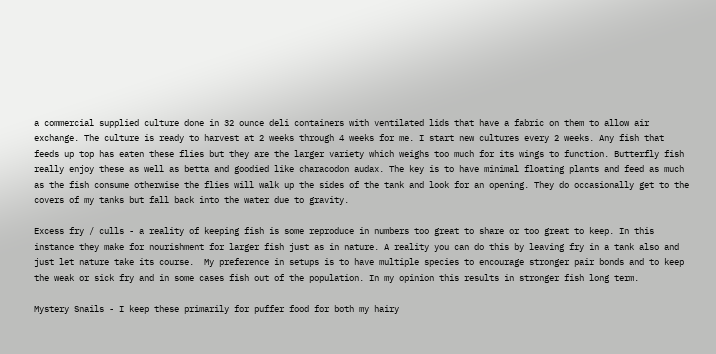a commercial supplied culture done in 32 ounce deli containers with ventilated lids that have a fabric on them to allow air exchange. The culture is ready to harvest at 2 weeks through 4 weeks for me. I start new cultures every 2 weeks. Any fish that feeds up top has eaten these flies but they are the larger variety which weighs too much for its wings to function. Butterfly fish really enjoy these as well as betta and goodied like characodon audax. The key is to have minimal floating plants and feed as much as the fish consume otherwise the flies will walk up the sides of the tank and look for an opening. They do occasionally get to the covers of my tanks but fall back into the water due to gravity.

Excess fry / culls - a reality of keeping fish is some reproduce in numbers too great to share or too great to keep. In this instance they make for nourishment for larger fish just as in nature. A reality you can do this by leaving fry in a tank also and just let nature take its course.  My preference in setups is to have multiple species to encourage stronger pair bonds and to keep the weak or sick fry and in some cases fish out of the population. In my opinion this results in stronger fish long term.

Mystery Snails - I keep these primarily for puffer food for both my hairy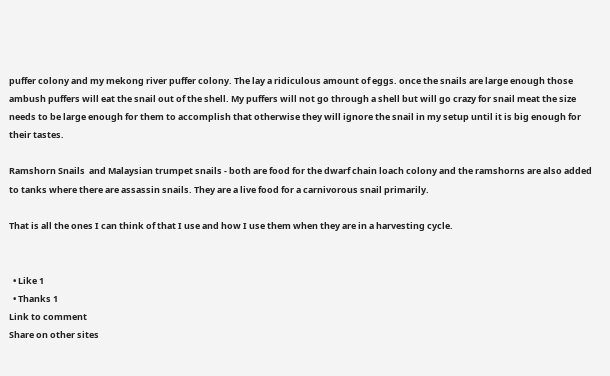puffer colony and my mekong river puffer colony. The lay a ridiculous amount of eggs. once the snails are large enough those ambush puffers will eat the snail out of the shell. My puffers will not go through a shell but will go crazy for snail meat the size needs to be large enough for them to accomplish that otherwise they will ignore the snail in my setup until it is big enough for their tastes.

Ramshorn Snails  and Malaysian trumpet snails - both are food for the dwarf chain loach colony and the ramshorns are also added to tanks where there are assassin snails. They are a live food for a carnivorous snail primarily.

That is all the ones I can think of that I use and how I use them when they are in a harvesting cycle.


  • Like 1
  • Thanks 1
Link to comment
Share on other sites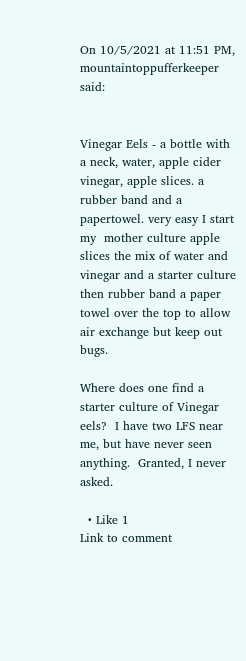On 10/5/2021 at 11:51 PM, mountaintoppufferkeeper said:


Vinegar Eels - a bottle with a neck, water, apple cider vinegar, apple slices. a rubber band and a papertowel. very easy I start my  mother culture apple slices the mix of water and vinegar and a starter culture then rubber band a paper towel over the top to allow air exchange but keep out bugs.

Where does one find a starter culture of Vinegar eels?  I have two LFS near me, but have never seen anything.  Granted, I never asked.

  • Like 1
Link to comment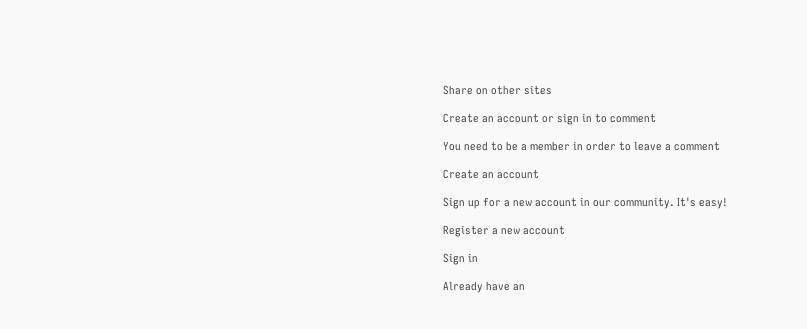Share on other sites

Create an account or sign in to comment

You need to be a member in order to leave a comment

Create an account

Sign up for a new account in our community. It's easy!

Register a new account

Sign in

Already have an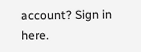account? Sign in here.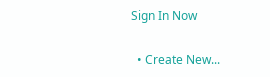Sign In Now

  • Create New...